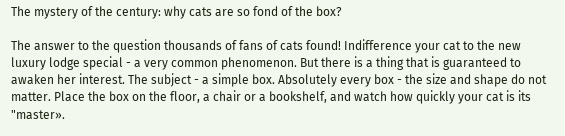The mystery of the century: why cats are so fond of the box?

The answer to the question thousands of fans of cats found! Indifference your cat to the new luxury lodge special - a very common phenomenon. But there is a thing that is guaranteed to awaken her interest. The subject - a simple box. Absolutely every box - the size and shape do not matter. Place the box on the floor, a chair or a bookshelf, and watch how quickly your cat is its "master».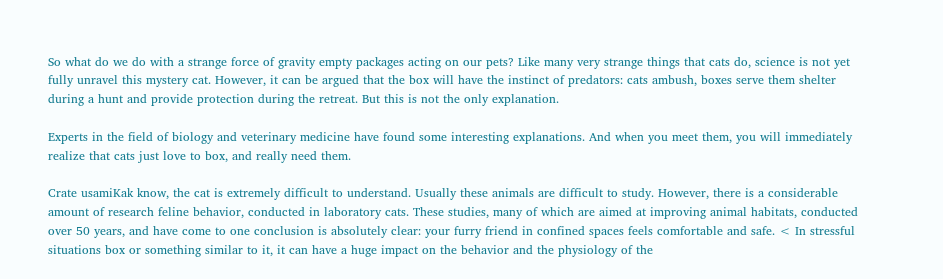So what do we do with a strange force of gravity empty packages acting on our pets? Like many very strange things that cats do, science is not yet fully unravel this mystery cat. However, it can be argued that the box will have the instinct of predators: cats ambush, boxes serve them shelter during a hunt and provide protection during the retreat. But this is not the only explanation.

Experts in the field of biology and veterinary medicine have found some interesting explanations. And when you meet them, you will immediately realize that cats just love to box, and really need them.

Crate usamiKak know, the cat is extremely difficult to understand. Usually these animals are difficult to study. However, there is a considerable amount of research feline behavior, conducted in laboratory cats. These studies, many of which are aimed at improving animal habitats, conducted over 50 years, and have come to one conclusion is absolutely clear: your furry friend in confined spaces feels comfortable and safe. < In stressful situations box or something similar to it, it can have a huge impact on the behavior and the physiology of the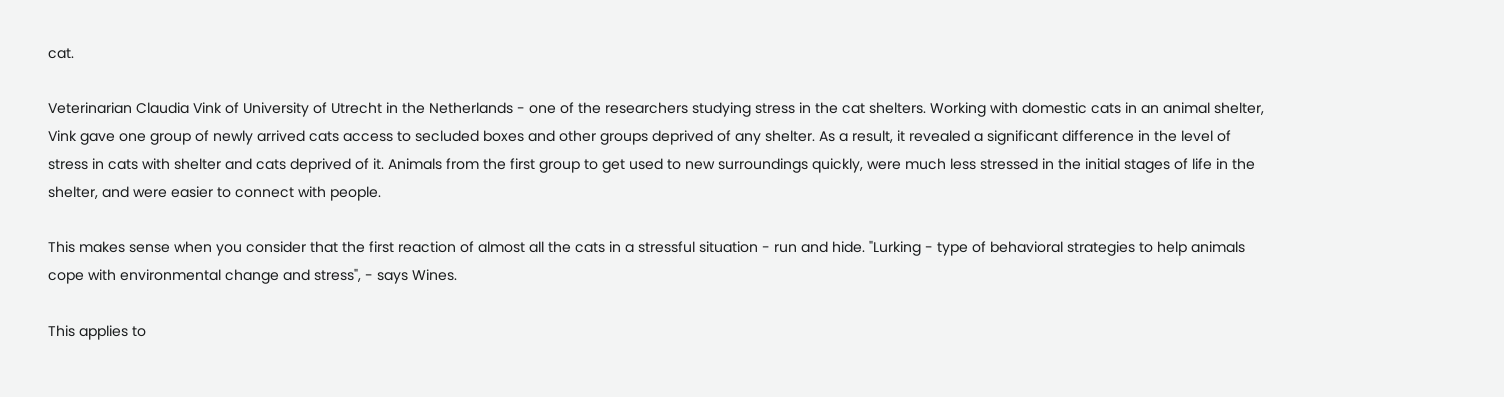cat.

Veterinarian Claudia Vink of University of Utrecht in the Netherlands - one of the researchers studying stress in the cat shelters. Working with domestic cats in an animal shelter, Vink gave one group of newly arrived cats access to secluded boxes and other groups deprived of any shelter. As a result, it revealed a significant difference in the level of stress in cats with shelter and cats deprived of it. Animals from the first group to get used to new surroundings quickly, were much less stressed in the initial stages of life in the shelter, and were easier to connect with people.

This makes sense when you consider that the first reaction of almost all the cats in a stressful situation - run and hide. "Lurking - type of behavioral strategies to help animals cope with environmental change and stress", - says Wines.

This applies to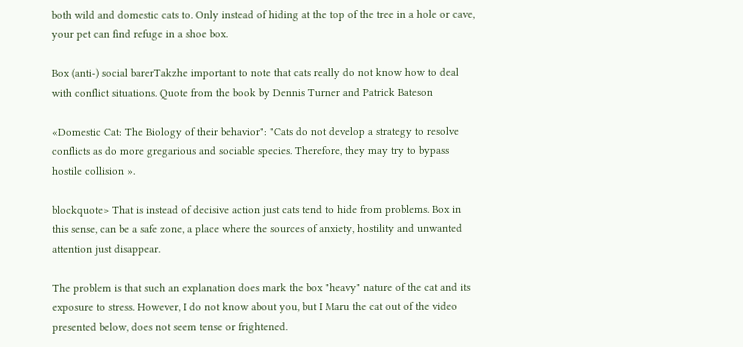both wild and domestic cats to. Only instead of hiding at the top of the tree in a hole or cave, your pet can find refuge in a shoe box.

Box (anti-) social barerTakzhe important to note that cats really do not know how to deal with conflict situations. Quote from the book by Dennis Turner and Patrick Bateson

«Domestic Cat: The Biology of their behavior": "Cats do not develop a strategy to resolve conflicts as do more gregarious and sociable species. Therefore, they may try to bypass hostile collision ».

blockquote> That is instead of decisive action just cats tend to hide from problems. Box in this sense, can be a safe zone, a place where the sources of anxiety, hostility and unwanted attention just disappear.

The problem is that such an explanation does mark the box "heavy" nature of the cat and its exposure to stress. However, I do not know about you, but I Maru the cat out of the video presented below, does not seem tense or frightened.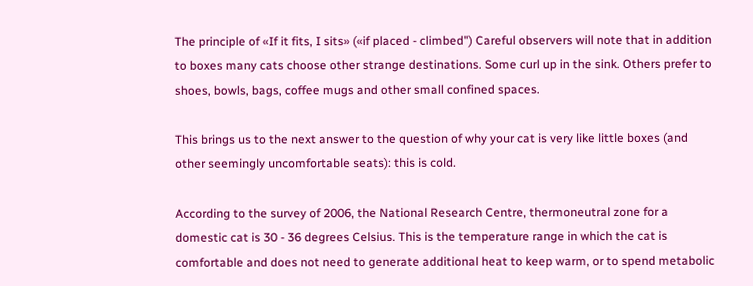The principle of «If it fits, I sits» («if placed - climbed") Careful observers will note that in addition to boxes many cats choose other strange destinations. Some curl up in the sink. Others prefer to shoes, bowls, bags, coffee mugs and other small confined spaces.

This brings us to the next answer to the question of why your cat is very like little boxes (and other seemingly uncomfortable seats): this is cold.

According to the survey of 2006, the National Research Centre, thermoneutral zone for a domestic cat is 30 - 36 degrees Celsius. This is the temperature range in which the cat is comfortable and does not need to generate additional heat to keep warm, or to spend metabolic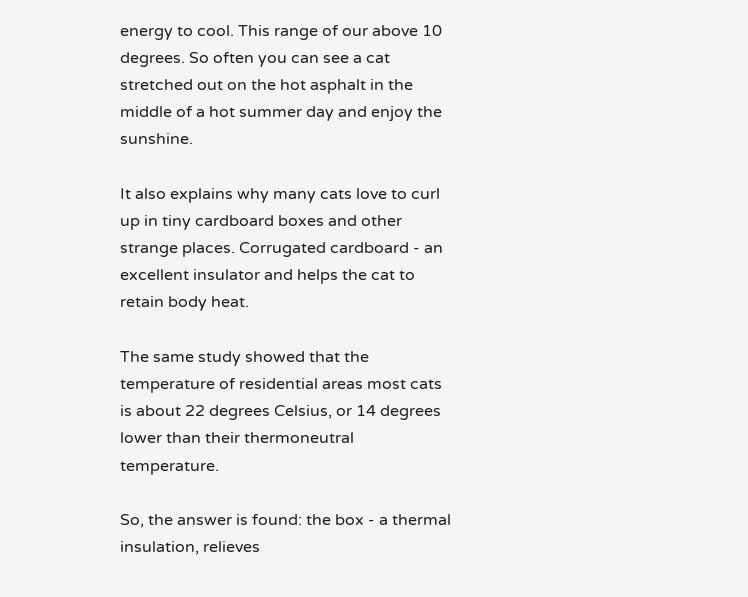energy to cool. This range of our above 10 degrees. So often you can see a cat stretched out on the hot asphalt in the middle of a hot summer day and enjoy the sunshine.

It also explains why many cats love to curl up in tiny cardboard boxes and other strange places. Corrugated cardboard - an excellent insulator and helps the cat to retain body heat.

The same study showed that the temperature of residential areas most cats is about 22 degrees Celsius, or 14 degrees lower than their thermoneutral temperature.

So, the answer is found: the box - a thermal insulation, relieves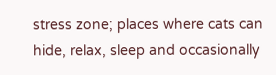stress zone; places where cats can hide, relax, sleep and occasionally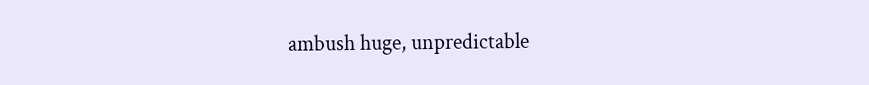ambush huge, unpredictable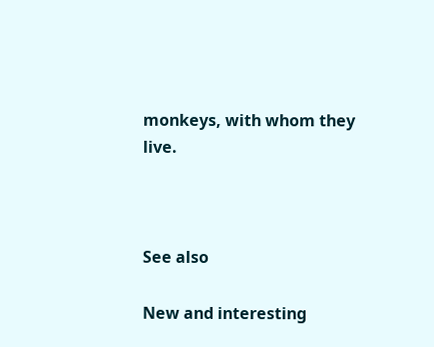monkeys, with whom they live.



See also

New and interesting